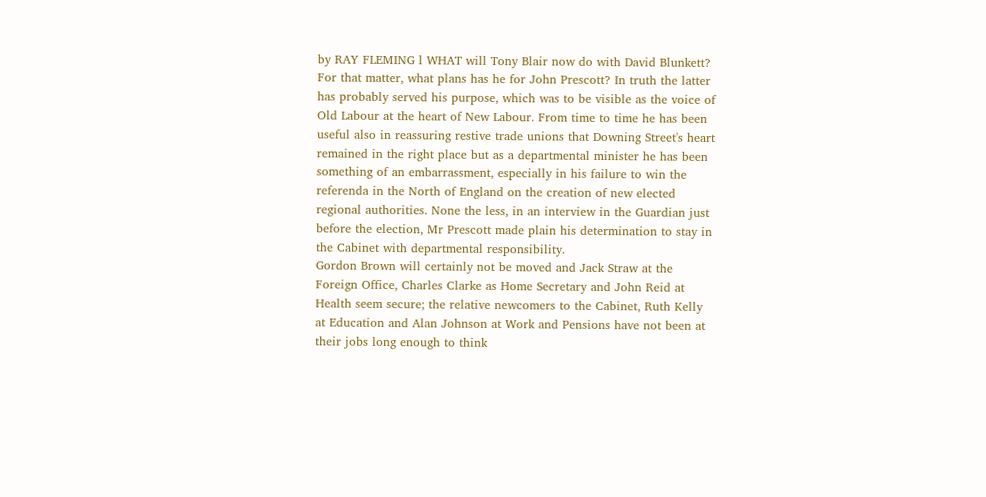by RAY FLEMING l WHAT will Tony Blair now do with David Blunkett? For that matter, what plans has he for John Prescott? In truth the latter has probably served his purpose, which was to be visible as the voice of Old Labour at the heart of New Labour. From time to time he has been useful also in reassuring restive trade unions that Downing Street's heart remained in the right place but as a departmental minister he has been something of an embarrassment, especially in his failure to win the referenda in the North of England on the creation of new elected regional authorities. None the less, in an interview in the Guardian just before the election, Mr Prescott made plain his determination to stay in the Cabinet with departmental responsibility.
Gordon Brown will certainly not be moved and Jack Straw at the Foreign Office, Charles Clarke as Home Secretary and John Reid at Health seem secure; the relative newcomers to the Cabinet, Ruth Kelly at Education and Alan Johnson at Work and Pensions have not been at their jobs long enough to think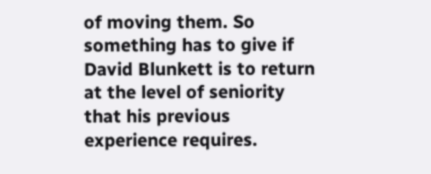of moving them. So something has to give if David Blunkett is to return at the level of seniority that his previous experience requires.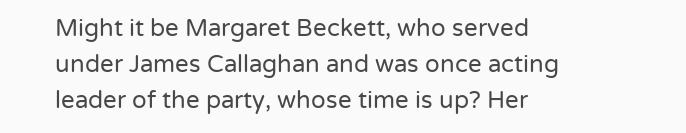Might it be Margaret Beckett, who served under James Callaghan and was once acting leader of the party, whose time is up? Her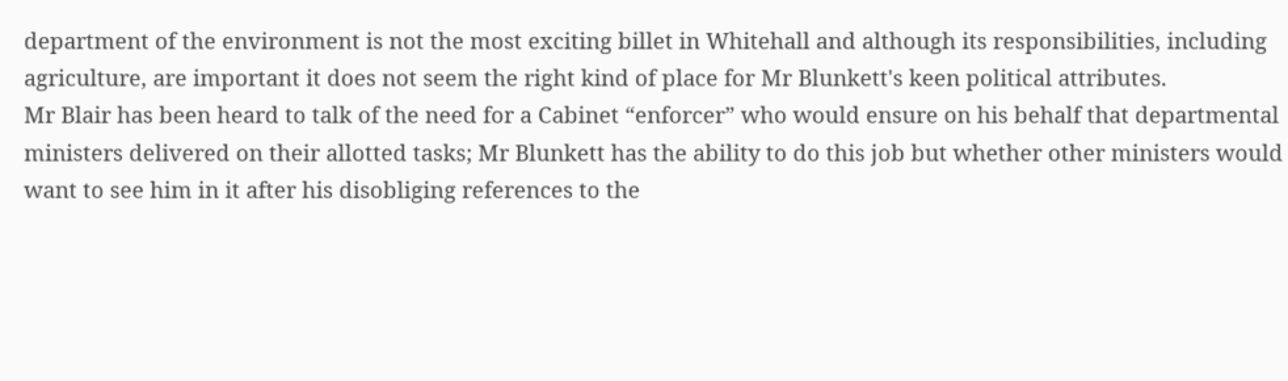department of the environment is not the most exciting billet in Whitehall and although its responsibilities, including agriculture, are important it does not seem the right kind of place for Mr Blunkett's keen political attributes.
Mr Blair has been heard to talk of the need for a Cabinet “enforcer” who would ensure on his behalf that departmental ministers delivered on their allotted tasks; Mr Blunkett has the ability to do this job but whether other ministers would want to see him in it after his disobliging references to the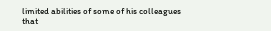limited abilities of some of his colleagues that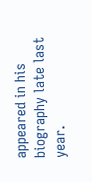appeared in his biography late last year.